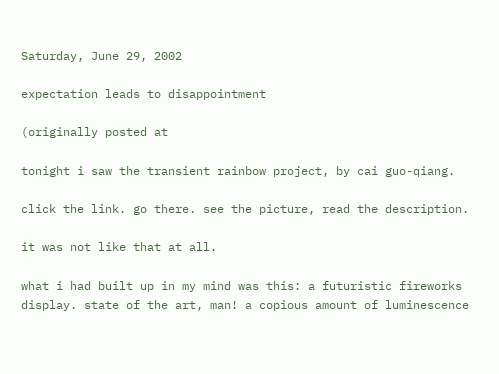Saturday, June 29, 2002

expectation leads to disappointment

(originally posted at

tonight i saw the transient rainbow project, by cai guo-qiang.

click the link. go there. see the picture, read the description.

it was not like that at all.

what i had built up in my mind was this: a futuristic fireworks display. state of the art, man! a copious amount of luminescence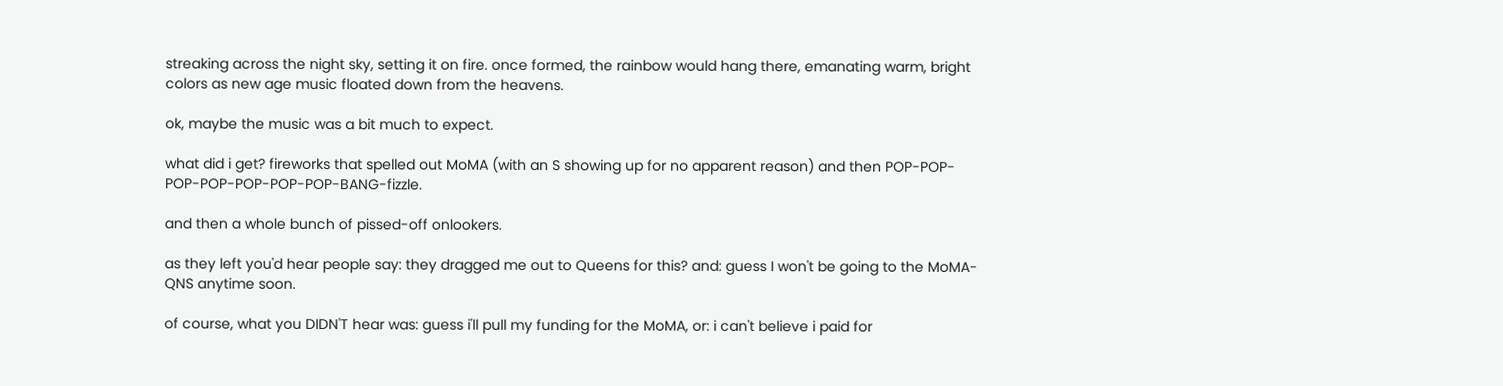streaking across the night sky, setting it on fire. once formed, the rainbow would hang there, emanating warm, bright colors as new age music floated down from the heavens.

ok, maybe the music was a bit much to expect.

what did i get? fireworks that spelled out MoMA (with an S showing up for no apparent reason) and then POP-POP-POP-POP-POP-POP-POP-BANG-fizzle.

and then a whole bunch of pissed-off onlookers.

as they left you'd hear people say: they dragged me out to Queens for this? and: guess I won't be going to the MoMA-QNS anytime soon.

of course, what you DIDN'T hear was: guess i'll pull my funding for the MoMA, or: i can't believe i paid for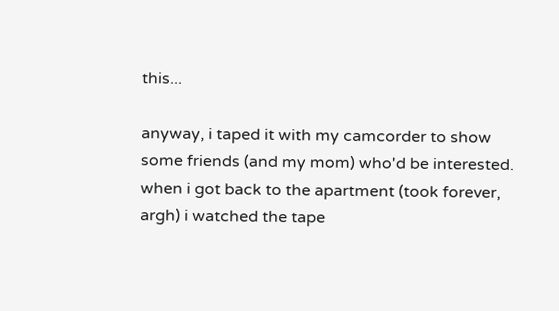this...

anyway, i taped it with my camcorder to show some friends (and my mom) who'd be interested. when i got back to the apartment (took forever, argh) i watched the tape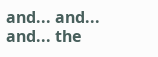and... and... and... the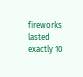fireworks lasted exactly 10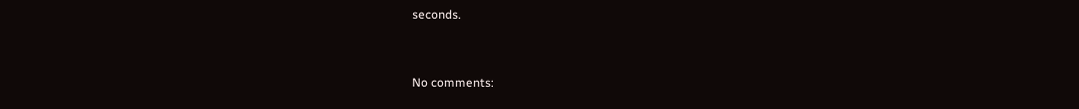seconds.


No comments: